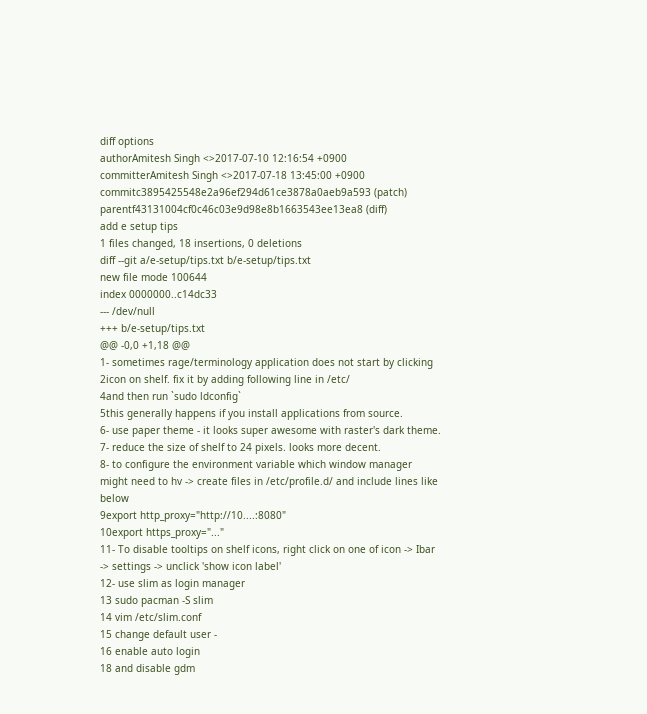diff options
authorAmitesh Singh <>2017-07-10 12:16:54 +0900
committerAmitesh Singh <>2017-07-18 13:45:00 +0900
commitc3895425548e2a96ef294d61ce3878a0aeb9a593 (patch)
parentf43131004cf0c46c03e9d98e8b1663543ee13ea8 (diff)
add e setup tips
1 files changed, 18 insertions, 0 deletions
diff --git a/e-setup/tips.txt b/e-setup/tips.txt
new file mode 100644
index 0000000..c14dc33
--- /dev/null
+++ b/e-setup/tips.txt
@@ -0,0 +1,18 @@
1- sometimes rage/terminology application does not start by clicking
2icon on shelf. fix it by adding following line in /etc/
4and then run `sudo ldconfig`
5this generally happens if you install applications from source.
6- use paper theme - it looks super awesome with raster's dark theme.
7- reduce the size of shelf to 24 pixels. looks more decent.
8- to configure the environment variable which window manager might need to hv -> create files in /etc/profile.d/ and include lines like below
9export http_proxy="http://10....:8080"
10export https_proxy="..."
11- To disable tooltips on shelf icons, right click on one of icon -> Ibar -> settings -> unclick 'show icon label'
12- use slim as login manager
13 sudo pacman -S slim
14 vim /etc/slim.conf
15 change default user -
16 enable auto login
18 and disable gdm